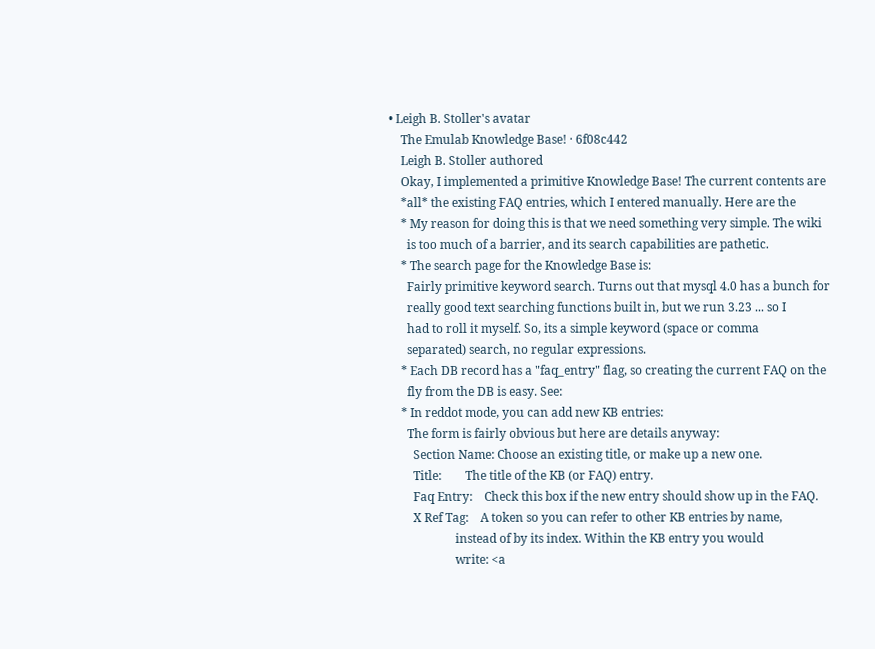• Leigh B. Stoller's avatar
    The Emulab Knowledge Base! · 6f08c442
    Leigh B. Stoller authored
    Okay, I implemented a primitive Knowledge Base! The current contents are
    *all* the existing FAQ entries, which I entered manually. Here are the
    * My reason for doing this is that we need something very simple. The wiki
      is too much of a barrier, and its search capabilities are pathetic.
    * The search page for the Knowledge Base is:
      Fairly primitive keyword search. Turns out that mysql 4.0 has a bunch for
      really good text searching functions built in, but we run 3.23 ... so I
      had to roll it myself. So, its a simple keyword (space or comma
      separated) search, no regular expressions.
    * Each DB record has a "faq_entry" flag, so creating the current FAQ on the
      fly from the DB is easy. See:
    * In reddot mode, you can add new KB entries:
      The form is fairly obvious but here are details anyway:
        Section Name: Choose an existing title, or make up a new one.
        Title:        The title of the KB (or FAQ) entry.
        Faq Entry:    Check this box if the new entry should show up in the FAQ.
        X Ref Tag:    A token so you can refer to other KB entries by name,
                      instead of by its index. Within the KB entry you would
                      write: <a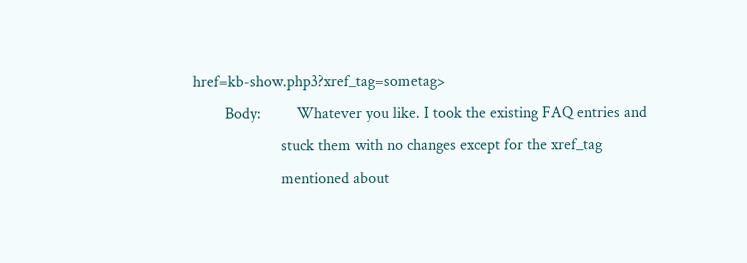href=kb-show.php3?xref_tag=sometag>
        Body:         Whatever you like. I took the existing FAQ entries and
                      stuck them with no changes except for the xref_tag
                      mentioned about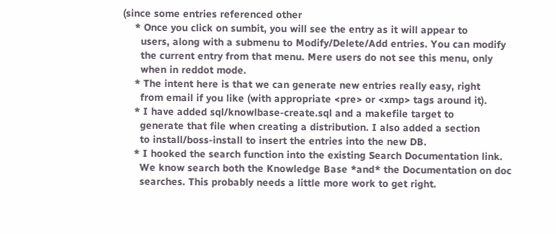(since some entries referenced other
    * Once you click on sumbit, you will see the entry as it will appear to
      users, along with a submenu to Modify/Delete/Add entries. You can modify
      the current entry from that menu. Mere users do not see this menu, only
      when in reddot mode.
    * The intent here is that we can generate new entries really easy, right
      from email if you like (with appropriate <pre> or <xmp> tags around it).
    * I have added sql/knowlbase-create.sql and a makefile target to
      generate that file when creating a distribution. I also added a section
      to install/boss-install to insert the entries into the new DB.
    * I hooked the search function into the existing Search Documentation link.
      We know search both the Knowledge Base *and* the Documentation on doc
      searches. This probably needs a little more work to get right.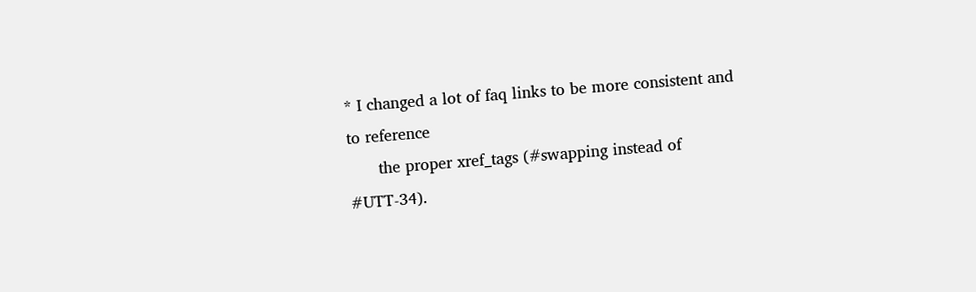* I changed a lot of faq links to be more consistent and to reference
      the proper xref_tags (#swapping instead of #UTT-34).